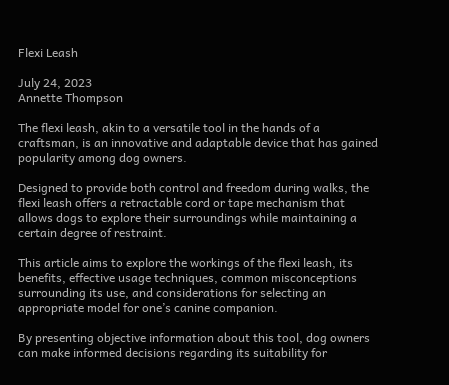Flexi Leash

July 24, 2023
Annette Thompson

The flexi leash, akin to a versatile tool in the hands of a craftsman, is an innovative and adaptable device that has gained popularity among dog owners.

Designed to provide both control and freedom during walks, the flexi leash offers a retractable cord or tape mechanism that allows dogs to explore their surroundings while maintaining a certain degree of restraint.

This article aims to explore the workings of the flexi leash, its benefits, effective usage techniques, common misconceptions surrounding its use, and considerations for selecting an appropriate model for one’s canine companion.

By presenting objective information about this tool, dog owners can make informed decisions regarding its suitability for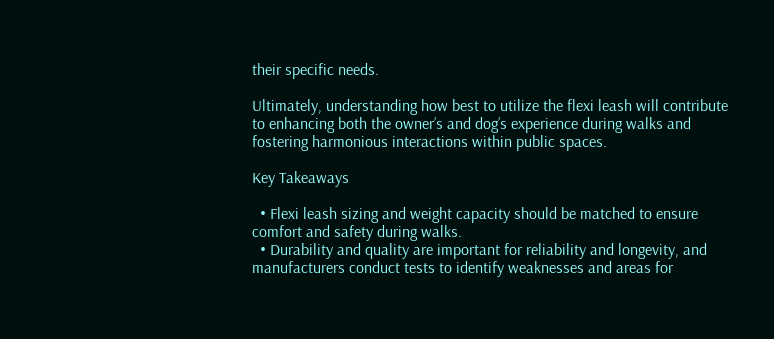their specific needs.

Ultimately, understanding how best to utilize the flexi leash will contribute to enhancing both the owner’s and dog’s experience during walks and fostering harmonious interactions within public spaces.

Key Takeaways

  • Flexi leash sizing and weight capacity should be matched to ensure comfort and safety during walks.
  • Durability and quality are important for reliability and longevity, and manufacturers conduct tests to identify weaknesses and areas for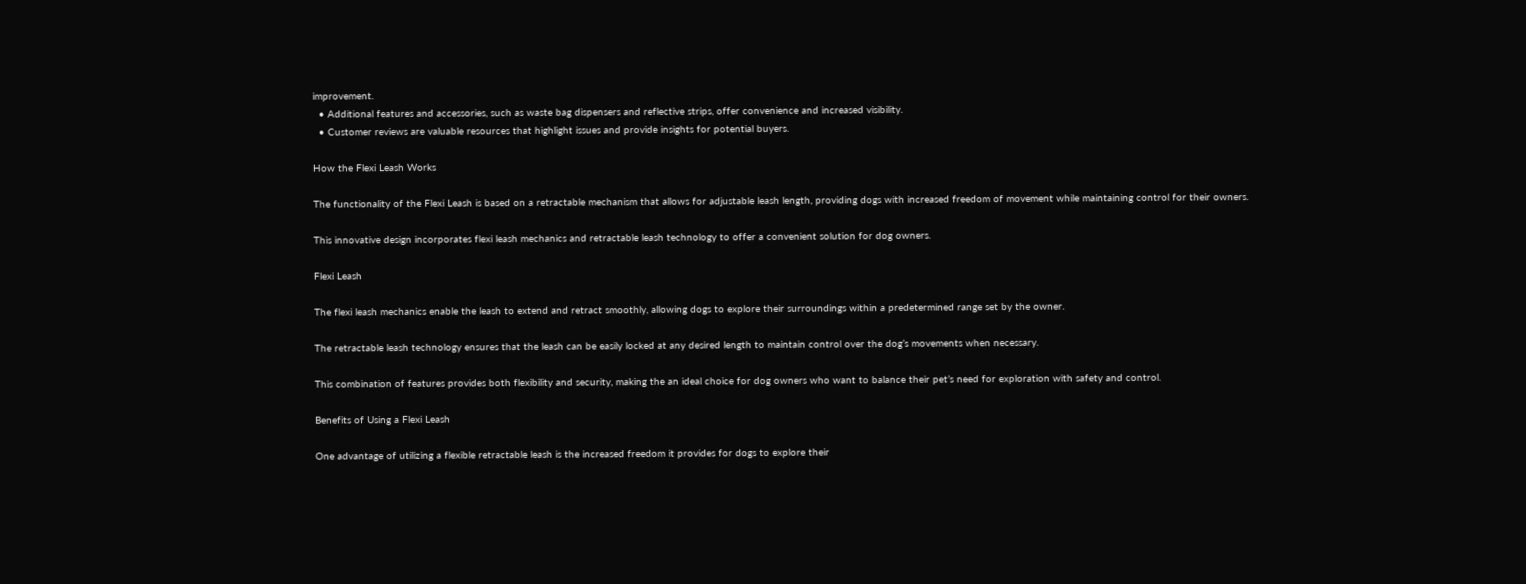improvement.
  • Additional features and accessories, such as waste bag dispensers and reflective strips, offer convenience and increased visibility.
  • Customer reviews are valuable resources that highlight issues and provide insights for potential buyers.

How the Flexi Leash Works

The functionality of the Flexi Leash is based on a retractable mechanism that allows for adjustable leash length, providing dogs with increased freedom of movement while maintaining control for their owners.

This innovative design incorporates flexi leash mechanics and retractable leash technology to offer a convenient solution for dog owners.

Flexi Leash

The flexi leash mechanics enable the leash to extend and retract smoothly, allowing dogs to explore their surroundings within a predetermined range set by the owner.

The retractable leash technology ensures that the leash can be easily locked at any desired length to maintain control over the dog’s movements when necessary.

This combination of features provides both flexibility and security, making the an ideal choice for dog owners who want to balance their pet’s need for exploration with safety and control.

Benefits of Using a Flexi Leash

One advantage of utilizing a flexible retractable leash is the increased freedom it provides for dogs to explore their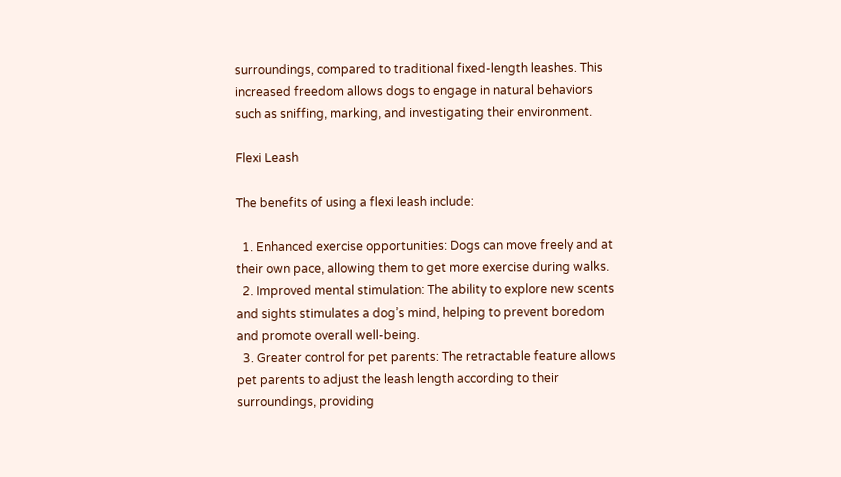surroundings, compared to traditional fixed-length leashes. This increased freedom allows dogs to engage in natural behaviors such as sniffing, marking, and investigating their environment.

Flexi Leash

The benefits of using a flexi leash include:

  1. Enhanced exercise opportunities: Dogs can move freely and at their own pace, allowing them to get more exercise during walks.
  2. Improved mental stimulation: The ability to explore new scents and sights stimulates a dog’s mind, helping to prevent boredom and promote overall well-being.
  3. Greater control for pet parents: The retractable feature allows pet parents to adjust the leash length according to their surroundings, providing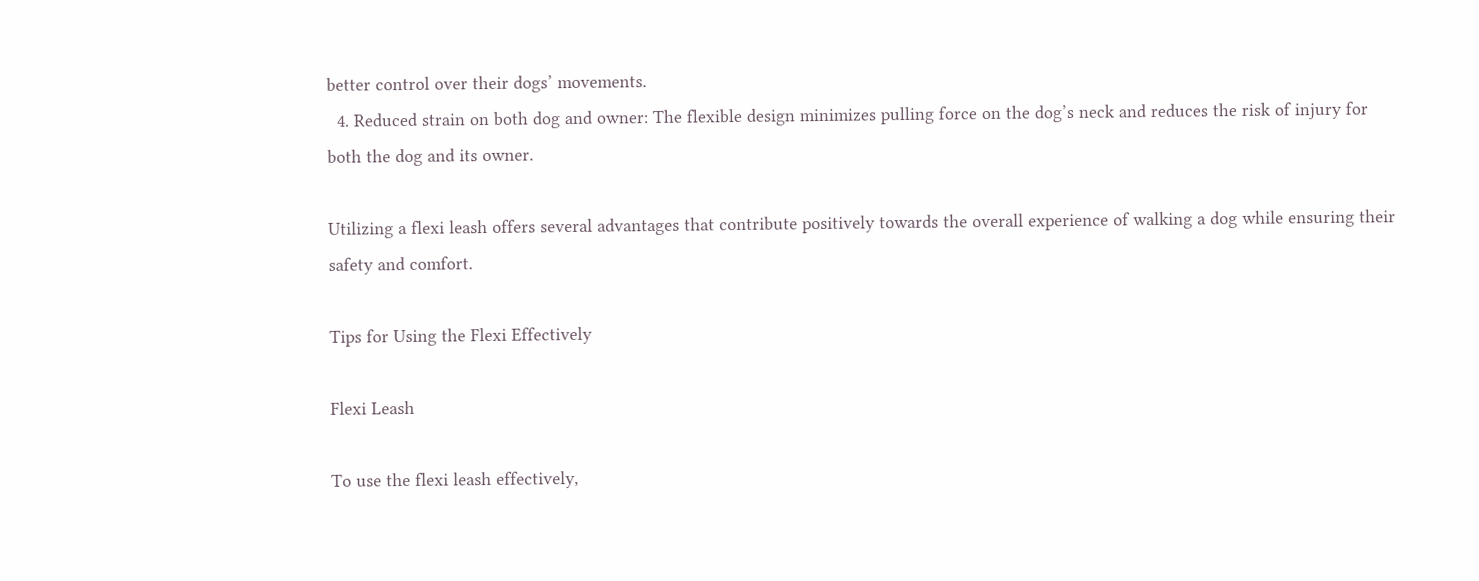better control over their dogs’ movements.
  4. Reduced strain on both dog and owner: The flexible design minimizes pulling force on the dog’s neck and reduces the risk of injury for both the dog and its owner.

Utilizing a flexi leash offers several advantages that contribute positively towards the overall experience of walking a dog while ensuring their safety and comfort.

Tips for Using the Flexi Effectively

Flexi Leash

To use the flexi leash effectively,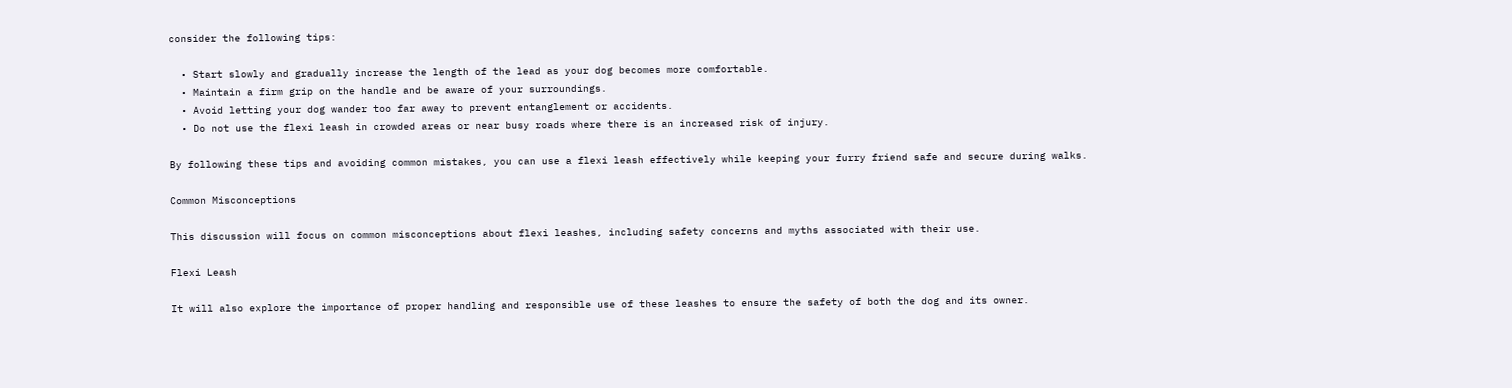consider the following tips:

  • Start slowly and gradually increase the length of the lead as your dog becomes more comfortable.
  • Maintain a firm grip on the handle and be aware of your surroundings.
  • Avoid letting your dog wander too far away to prevent entanglement or accidents.
  • Do not use the flexi leash in crowded areas or near busy roads where there is an increased risk of injury.

By following these tips and avoiding common mistakes, you can use a flexi leash effectively while keeping your furry friend safe and secure during walks.

Common Misconceptions

This discussion will focus on common misconceptions about flexi leashes, including safety concerns and myths associated with their use.

Flexi Leash

It will also explore the importance of proper handling and responsible use of these leashes to ensure the safety of both the dog and its owner.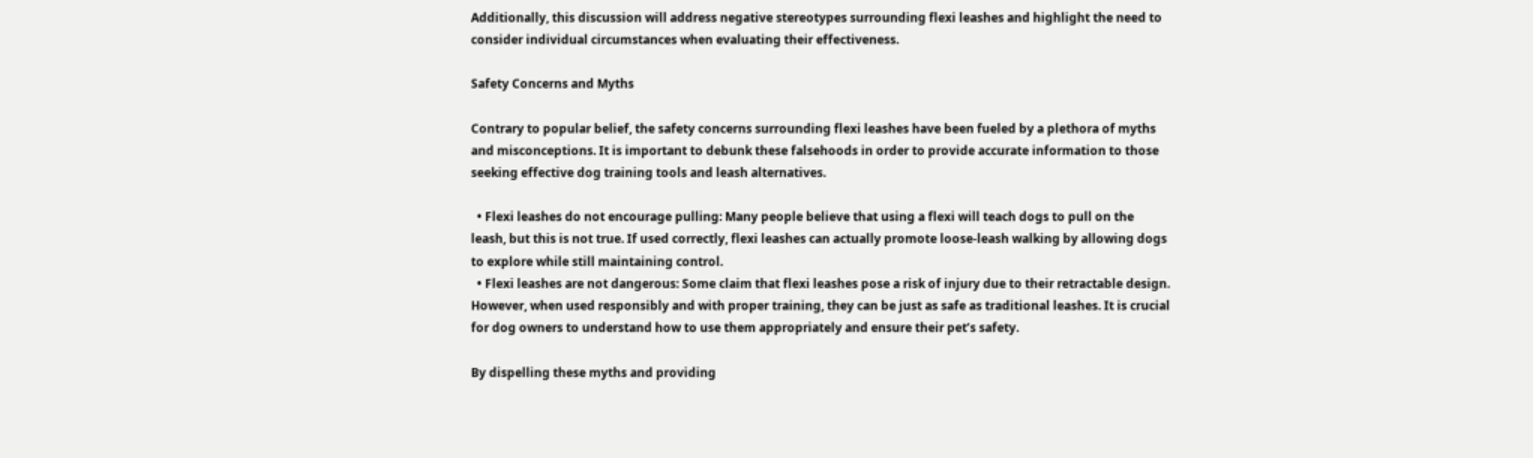Additionally, this discussion will address negative stereotypes surrounding flexi leashes and highlight the need to consider individual circumstances when evaluating their effectiveness.

Safety Concerns and Myths

Contrary to popular belief, the safety concerns surrounding flexi leashes have been fueled by a plethora of myths and misconceptions. It is important to debunk these falsehoods in order to provide accurate information to those seeking effective dog training tools and leash alternatives.

  • Flexi leashes do not encourage pulling: Many people believe that using a flexi will teach dogs to pull on the leash, but this is not true. If used correctly, flexi leashes can actually promote loose-leash walking by allowing dogs to explore while still maintaining control.
  • Flexi leashes are not dangerous: Some claim that flexi leashes pose a risk of injury due to their retractable design. However, when used responsibly and with proper training, they can be just as safe as traditional leashes. It is crucial for dog owners to understand how to use them appropriately and ensure their pet’s safety.

By dispelling these myths and providing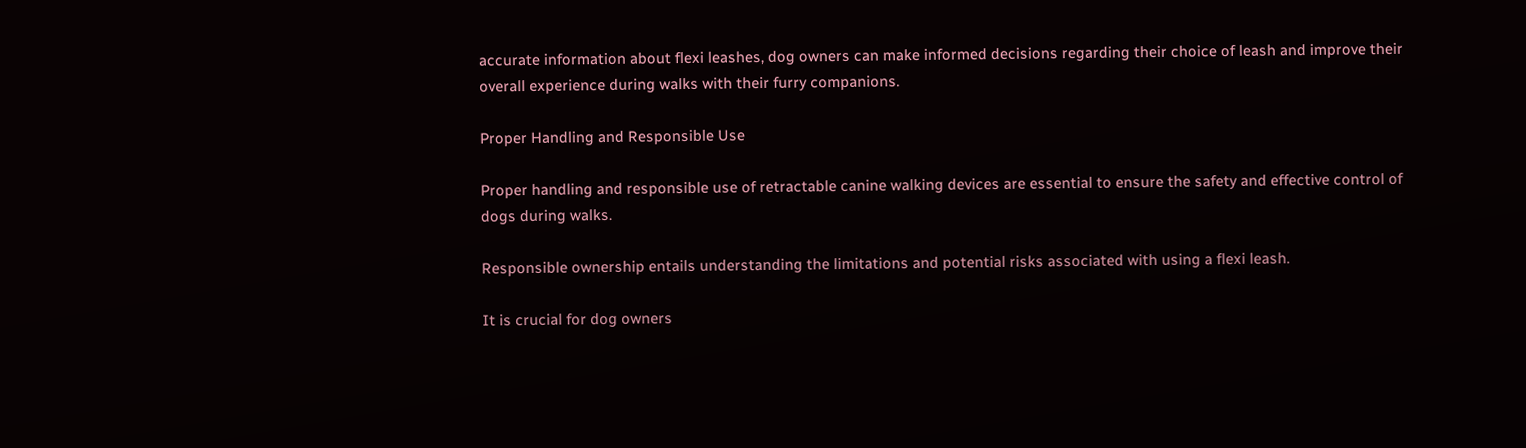accurate information about flexi leashes, dog owners can make informed decisions regarding their choice of leash and improve their overall experience during walks with their furry companions.

Proper Handling and Responsible Use

Proper handling and responsible use of retractable canine walking devices are essential to ensure the safety and effective control of dogs during walks.

Responsible ownership entails understanding the limitations and potential risks associated with using a flexi leash.

It is crucial for dog owners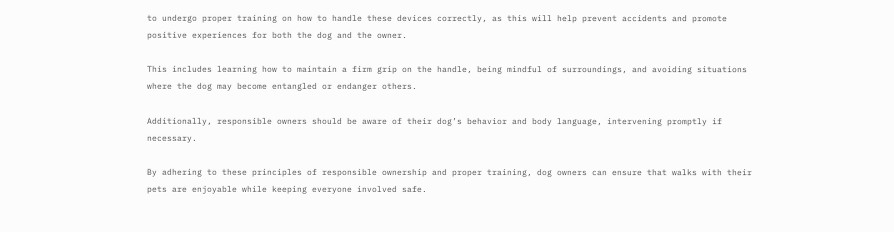to undergo proper training on how to handle these devices correctly, as this will help prevent accidents and promote positive experiences for both the dog and the owner.

This includes learning how to maintain a firm grip on the handle, being mindful of surroundings, and avoiding situations where the dog may become entangled or endanger others.

Additionally, responsible owners should be aware of their dog’s behavior and body language, intervening promptly if necessary.

By adhering to these principles of responsible ownership and proper training, dog owners can ensure that walks with their pets are enjoyable while keeping everyone involved safe.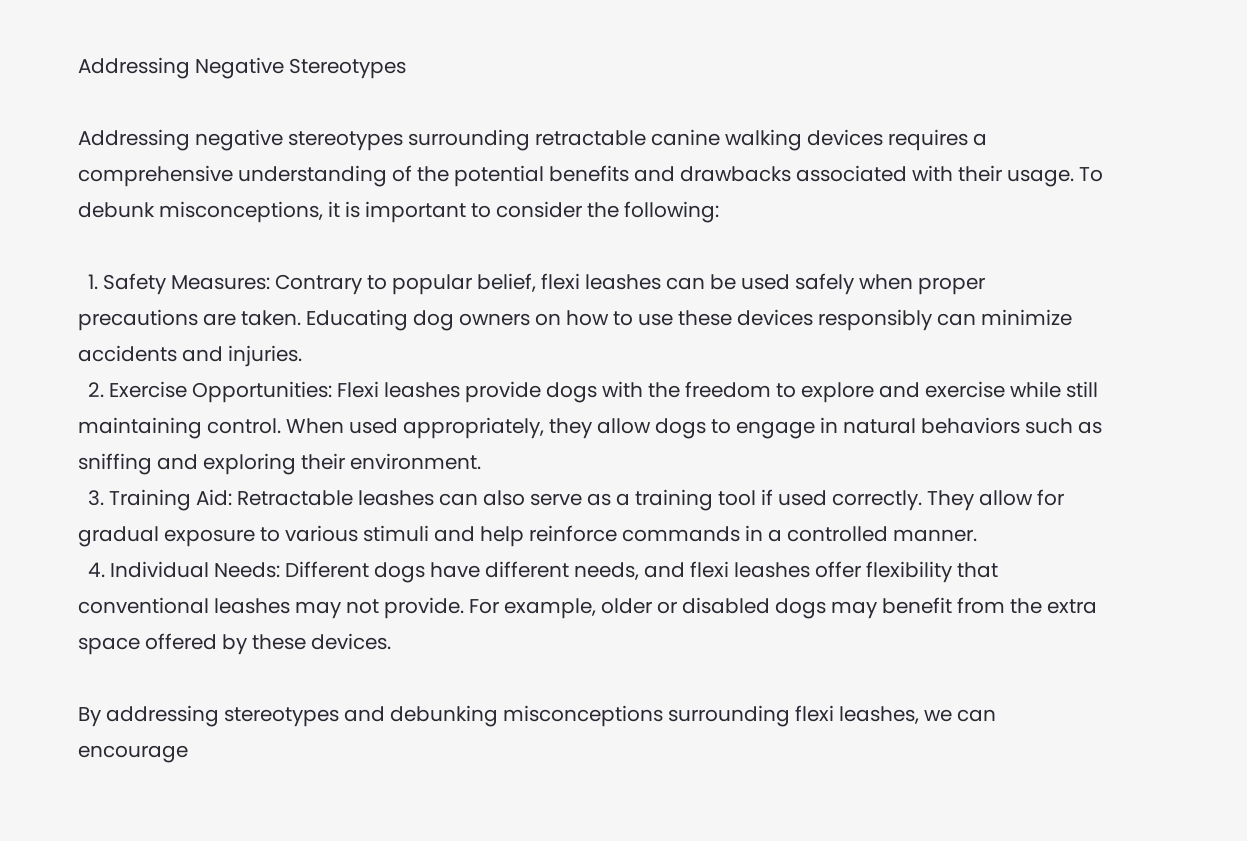Addressing Negative Stereotypes

Addressing negative stereotypes surrounding retractable canine walking devices requires a comprehensive understanding of the potential benefits and drawbacks associated with their usage. To debunk misconceptions, it is important to consider the following:

  1. Safety Measures: Contrary to popular belief, flexi leashes can be used safely when proper precautions are taken. Educating dog owners on how to use these devices responsibly can minimize accidents and injuries.
  2. Exercise Opportunities: Flexi leashes provide dogs with the freedom to explore and exercise while still maintaining control. When used appropriately, they allow dogs to engage in natural behaviors such as sniffing and exploring their environment.
  3. Training Aid: Retractable leashes can also serve as a training tool if used correctly. They allow for gradual exposure to various stimuli and help reinforce commands in a controlled manner.
  4. Individual Needs: Different dogs have different needs, and flexi leashes offer flexibility that conventional leashes may not provide. For example, older or disabled dogs may benefit from the extra space offered by these devices.

By addressing stereotypes and debunking misconceptions surrounding flexi leashes, we can encourage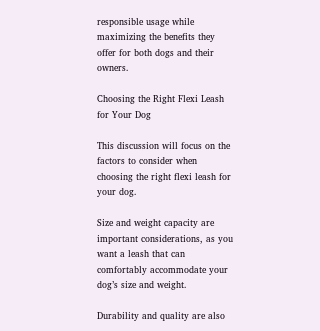responsible usage while maximizing the benefits they offer for both dogs and their owners.

Choosing the Right Flexi Leash for Your Dog

This discussion will focus on the factors to consider when choosing the right flexi leash for your dog.

Size and weight capacity are important considerations, as you want a leash that can comfortably accommodate your dog’s size and weight.

Durability and quality are also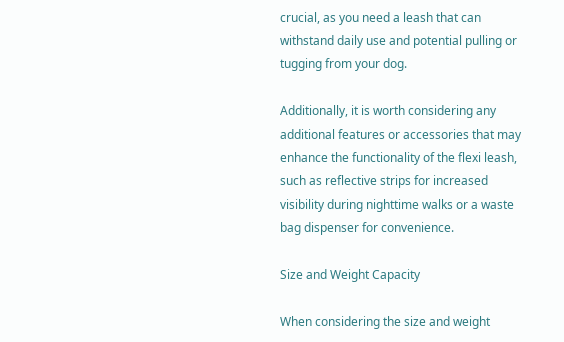crucial, as you need a leash that can withstand daily use and potential pulling or tugging from your dog.

Additionally, it is worth considering any additional features or accessories that may enhance the functionality of the flexi leash, such as reflective strips for increased visibility during nighttime walks or a waste bag dispenser for convenience.

Size and Weight Capacity

When considering the size and weight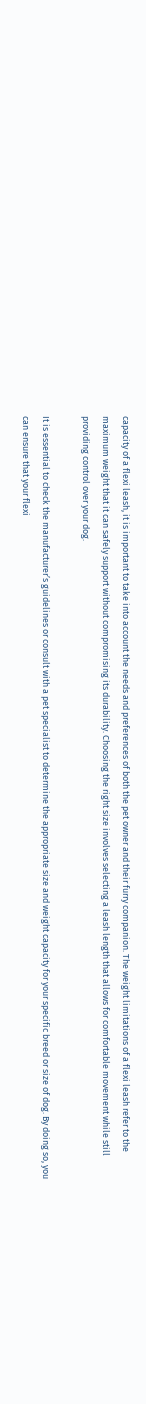capacity of a flexi leash, it is important to take into account the needs and preferences of both the pet owner and their furry companion. The weight limitations of a flexi leash refer to the maximum weight that it can safely support without compromising its durability. Choosing the right size involves selecting a leash length that allows for comfortable movement while still providing control over your dog.

It is essential to check the manufacturer’s guidelines or consult with a pet specialist to determine the appropriate size and weight capacity for your specific breed or size of dog. By doing so, you can ensure that your flexi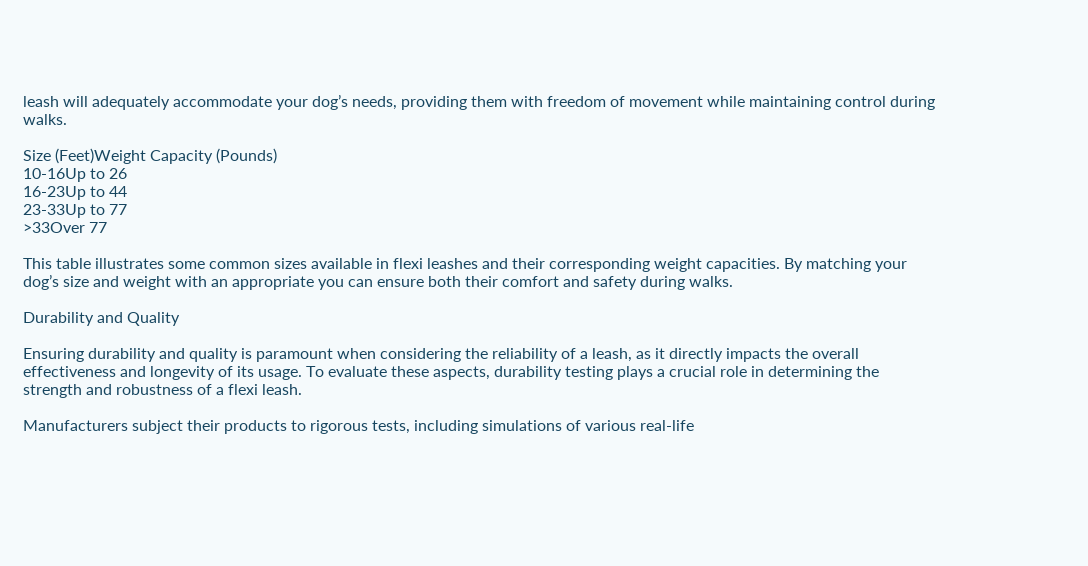leash will adequately accommodate your dog’s needs, providing them with freedom of movement while maintaining control during walks.

Size (Feet)Weight Capacity (Pounds)
10-16Up to 26
16-23Up to 44
23-33Up to 77
>33Over 77

This table illustrates some common sizes available in flexi leashes and their corresponding weight capacities. By matching your dog’s size and weight with an appropriate you can ensure both their comfort and safety during walks.

Durability and Quality

Ensuring durability and quality is paramount when considering the reliability of a leash, as it directly impacts the overall effectiveness and longevity of its usage. To evaluate these aspects, durability testing plays a crucial role in determining the strength and robustness of a flexi leash.

Manufacturers subject their products to rigorous tests, including simulations of various real-life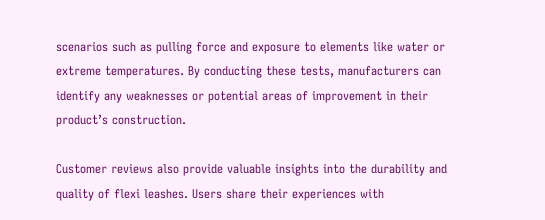scenarios such as pulling force and exposure to elements like water or extreme temperatures. By conducting these tests, manufacturers can identify any weaknesses or potential areas of improvement in their product’s construction.

Customer reviews also provide valuable insights into the durability and quality of flexi leashes. Users share their experiences with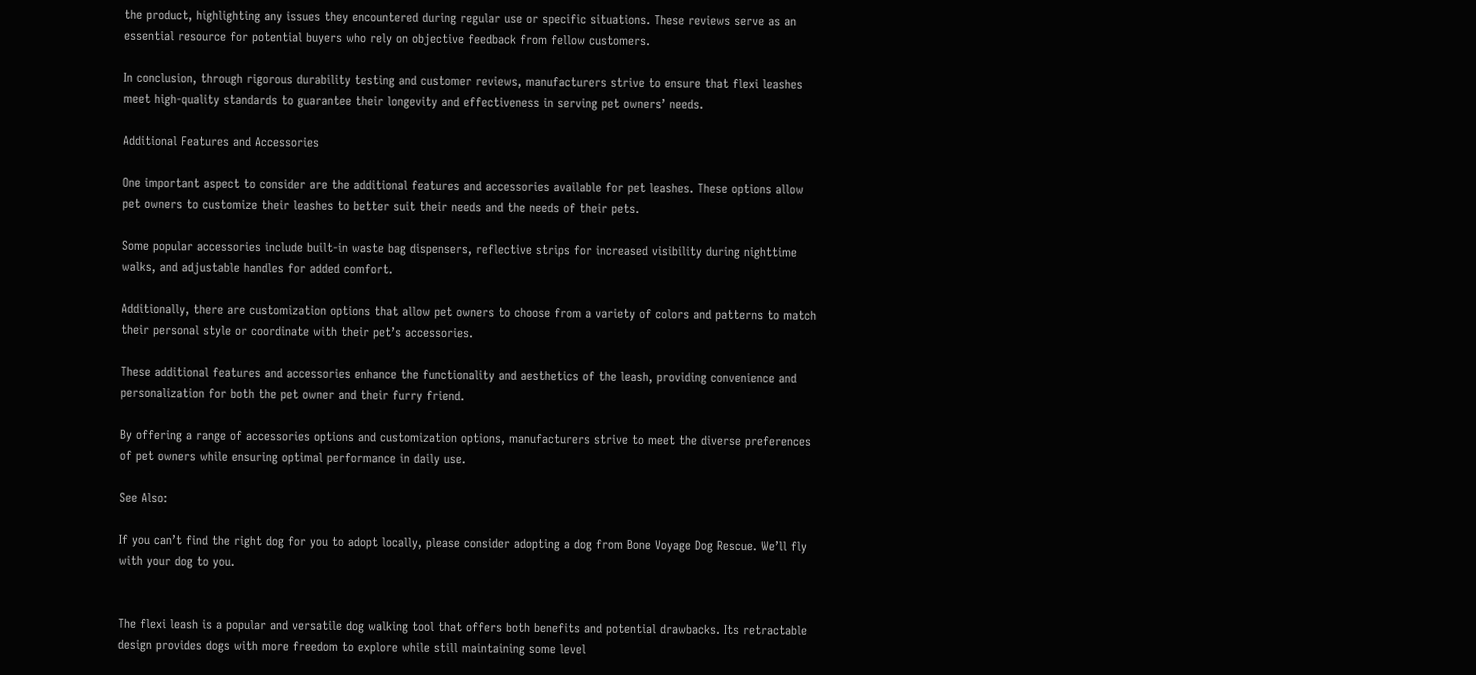the product, highlighting any issues they encountered during regular use or specific situations. These reviews serve as an essential resource for potential buyers who rely on objective feedback from fellow customers.

In conclusion, through rigorous durability testing and customer reviews, manufacturers strive to ensure that flexi leashes meet high-quality standards to guarantee their longevity and effectiveness in serving pet owners’ needs.

Additional Features and Accessories

One important aspect to consider are the additional features and accessories available for pet leashes. These options allow pet owners to customize their leashes to better suit their needs and the needs of their pets.

Some popular accessories include built-in waste bag dispensers, reflective strips for increased visibility during nighttime walks, and adjustable handles for added comfort.

Additionally, there are customization options that allow pet owners to choose from a variety of colors and patterns to match their personal style or coordinate with their pet’s accessories.

These additional features and accessories enhance the functionality and aesthetics of the leash, providing convenience and personalization for both the pet owner and their furry friend.

By offering a range of accessories options and customization options, manufacturers strive to meet the diverse preferences of pet owners while ensuring optimal performance in daily use.

See Also:

If you can’t find the right dog for you to adopt locally, please consider adopting a dog from Bone Voyage Dog Rescue. We’ll fly with your dog to you.


The flexi leash is a popular and versatile dog walking tool that offers both benefits and potential drawbacks. Its retractable design provides dogs with more freedom to explore while still maintaining some level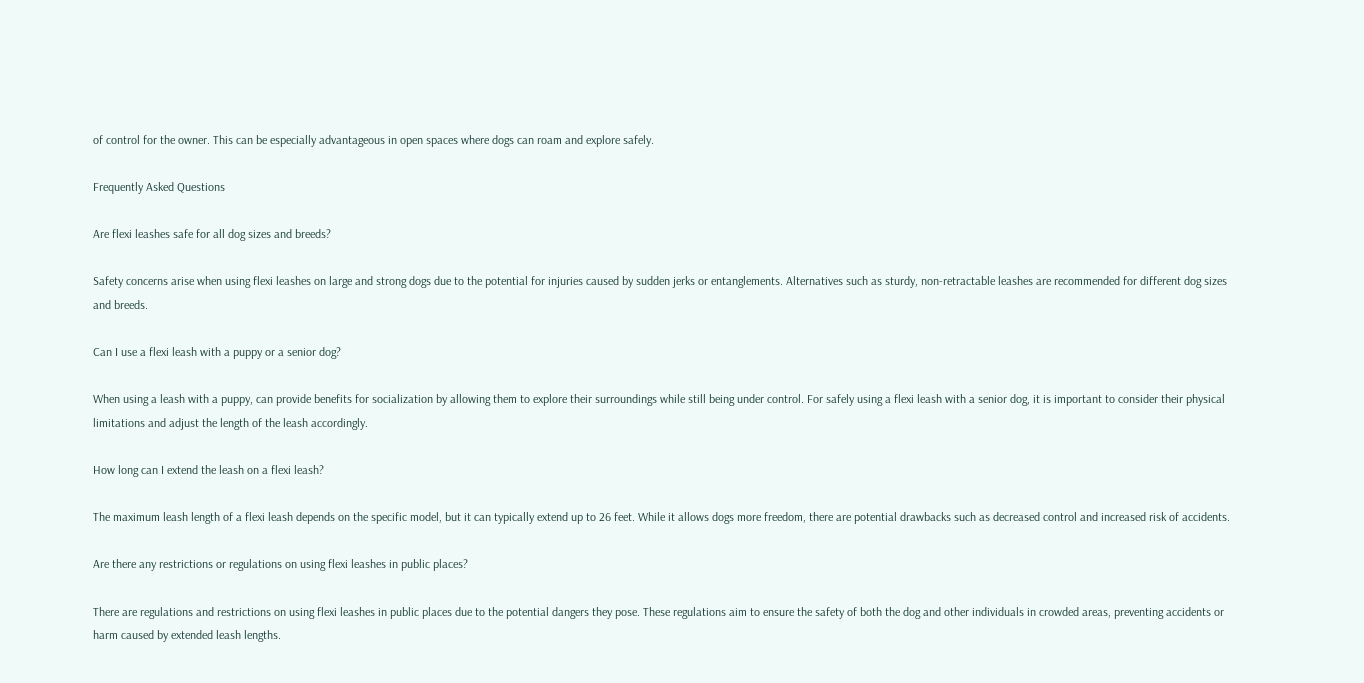of control for the owner. This can be especially advantageous in open spaces where dogs can roam and explore safely.

Frequently Asked Questions

Are flexi leashes safe for all dog sizes and breeds?

Safety concerns arise when using flexi leashes on large and strong dogs due to the potential for injuries caused by sudden jerks or entanglements. Alternatives such as sturdy, non-retractable leashes are recommended for different dog sizes and breeds.

Can I use a flexi leash with a puppy or a senior dog?

When using a leash with a puppy, can provide benefits for socialization by allowing them to explore their surroundings while still being under control. For safely using a flexi leash with a senior dog, it is important to consider their physical limitations and adjust the length of the leash accordingly.

How long can I extend the leash on a flexi leash?

The maximum leash length of a flexi leash depends on the specific model, but it can typically extend up to 26 feet. While it allows dogs more freedom, there are potential drawbacks such as decreased control and increased risk of accidents.

Are there any restrictions or regulations on using flexi leashes in public places?

There are regulations and restrictions on using flexi leashes in public places due to the potential dangers they pose. These regulations aim to ensure the safety of both the dog and other individuals in crowded areas, preventing accidents or harm caused by extended leash lengths.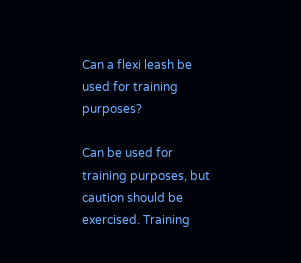Can a flexi leash be used for training purposes?

Can be used for training purposes, but caution should be exercised. Training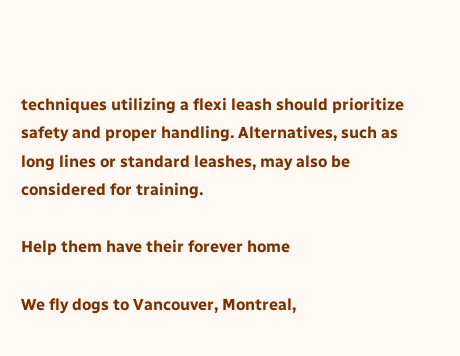techniques utilizing a flexi leash should prioritize safety and proper handling. Alternatives, such as long lines or standard leashes, may also be considered for training.

Help them have their forever home

We fly dogs to Vancouver, Montreal,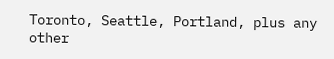Toronto, Seattle, Portland, plus any other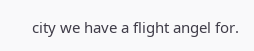city we have a flight angel for.